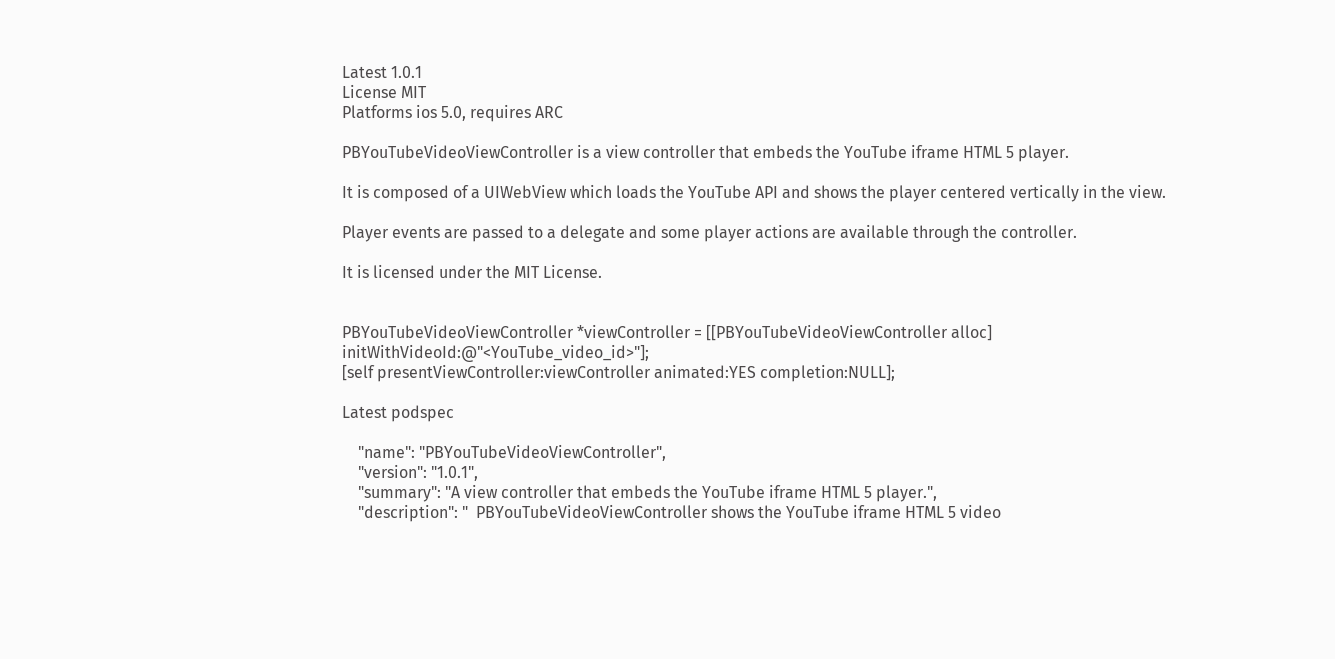Latest 1.0.1
License MIT
Platforms ios 5.0, requires ARC

PBYouTubeVideoViewController is a view controller that embeds the YouTube iframe HTML 5 player.

It is composed of a UIWebView which loads the YouTube API and shows the player centered vertically in the view.

Player events are passed to a delegate and some player actions are available through the controller.

It is licensed under the MIT License.


PBYouTubeVideoViewController *viewController = [[PBYouTubeVideoViewController alloc] initWithVideoId:@"<YouTube_video_id>"];
[self presentViewController:viewController animated:YES completion:NULL];

Latest podspec

    "name": "PBYouTubeVideoViewController",
    "version": "1.0.1",
    "summary": "A view controller that embeds the YouTube iframe HTML 5 player.",
    "description": "  PBYouTubeVideoViewController shows the YouTube iframe HTML 5 video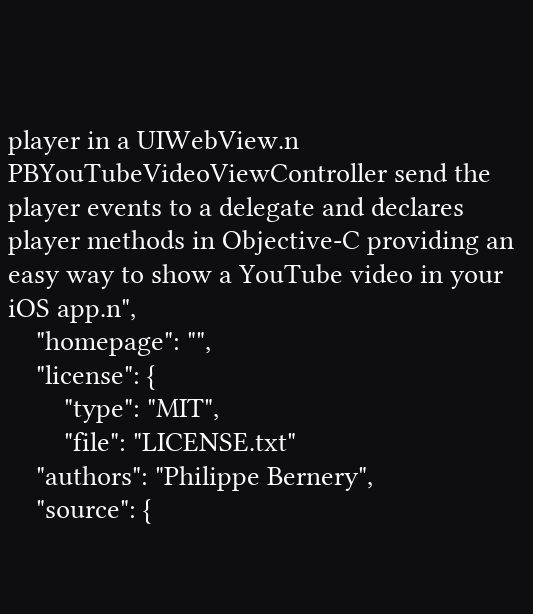player in a UIWebView.n  PBYouTubeVideoViewController send the player events to a delegate and declares player methods in Objective-C providing an easy way to show a YouTube video in your iOS app.n",
    "homepage": "",
    "license": {
        "type": "MIT",
        "file": "LICENSE.txt"
    "authors": "Philippe Bernery",
    "source": {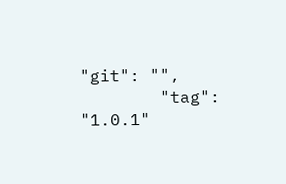"git": "",
        "tag": "1.0.1"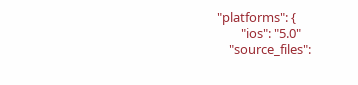"platforms": {
        "ios": "5.0"
    "source_files":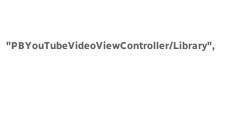"PBYouTubeVideoViewController/Library",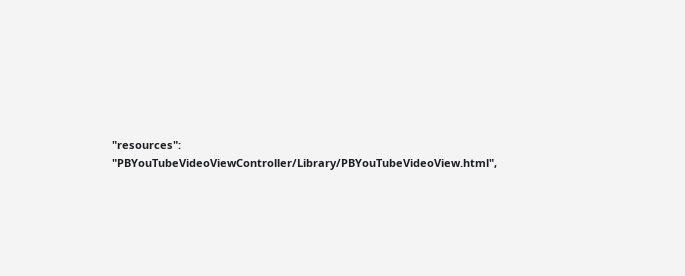"resources": "PBYouTubeVideoViewController/Library/PBYouTubeVideoView.html",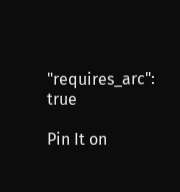"requires_arc": true

Pin It on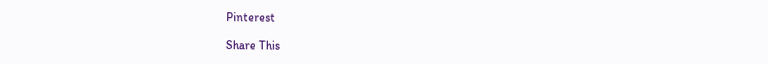Pinterest

Share This